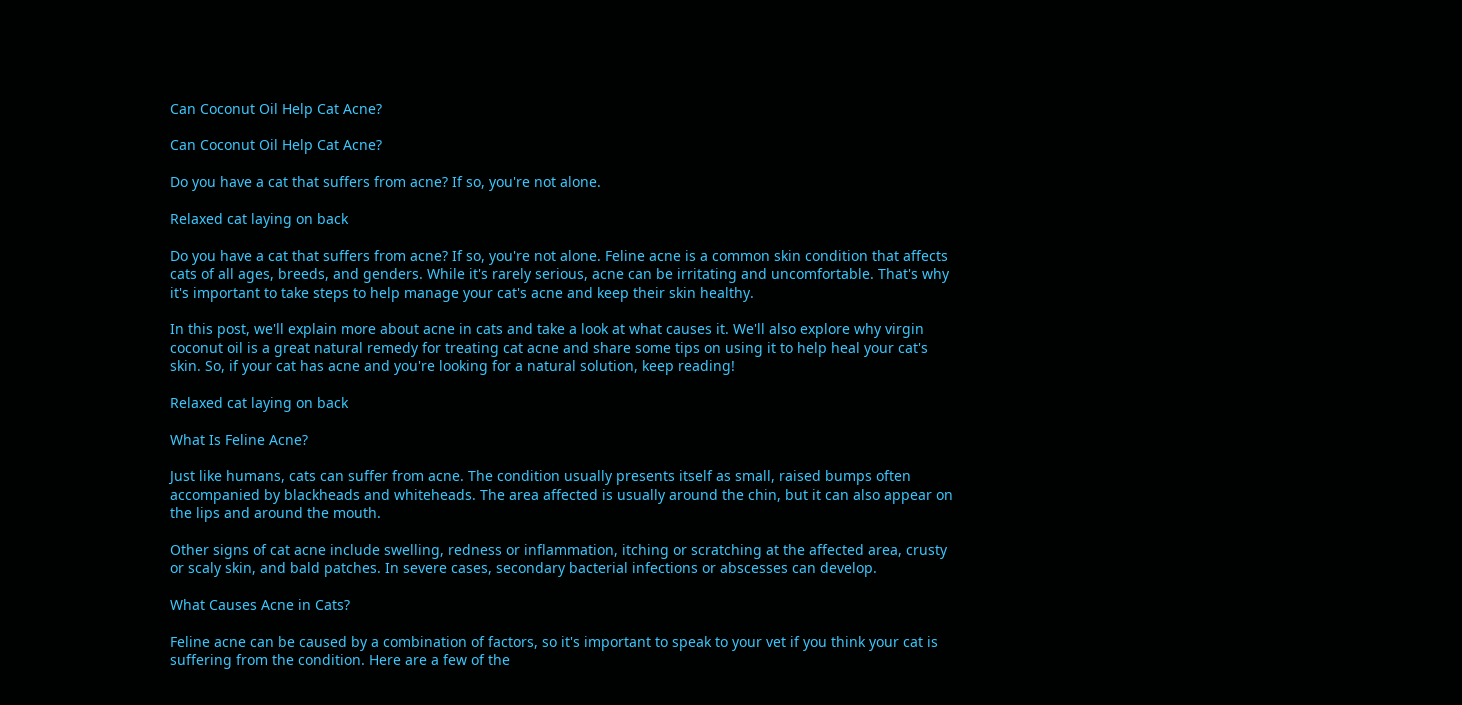Can Coconut Oil Help Cat Acne?

Can Coconut Oil Help Cat Acne?

Do you have a cat that suffers from acne? If so, you're not alone.

Relaxed cat laying on back

Do you have a cat that suffers from acne? If so, you're not alone. Feline acne is a common skin condition that affects cats of all ages, breeds, and genders. While it's rarely serious, acne can be irritating and uncomfortable. That's why it's important to take steps to help manage your cat's acne and keep their skin healthy.

In this post, we'll explain more about acne in cats and take a look at what causes it. We'll also explore why virgin coconut oil is a great natural remedy for treating cat acne and share some tips on using it to help heal your cat's skin. So, if your cat has acne and you're looking for a natural solution, keep reading!

Relaxed cat laying on back

What Is Feline Acne?

Just like humans, cats can suffer from acne. The condition usually presents itself as small, raised bumps often accompanied by blackheads and whiteheads. The area affected is usually around the chin, but it can also appear on the lips and around the mouth.

Other signs of cat acne include swelling, redness or inflammation, itching or scratching at the affected area, crusty or scaly skin, and bald patches. In severe cases, secondary bacterial infections or abscesses can develop.

What Causes Acne in Cats?

Feline acne can be caused by a combination of factors, so it's important to speak to your vet if you think your cat is suffering from the condition. Here are a few of the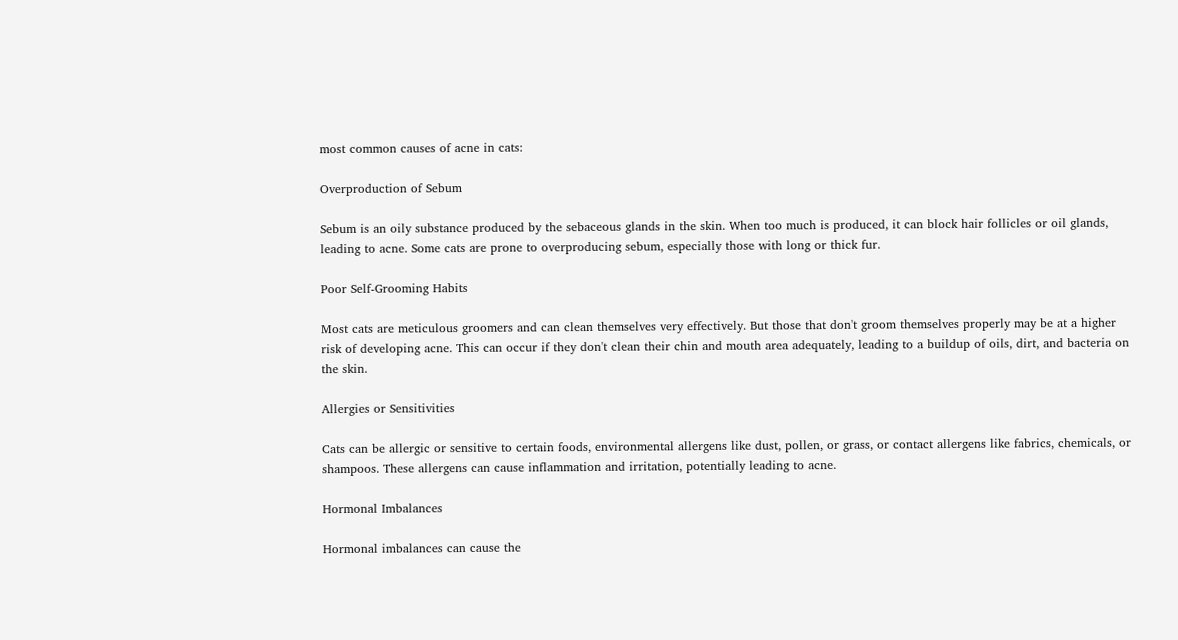most common causes of acne in cats:

Overproduction of Sebum

Sebum is an oily substance produced by the sebaceous glands in the skin. When too much is produced, it can block hair follicles or oil glands, leading to acne. Some cats are prone to overproducing sebum, especially those with long or thick fur.

Poor Self-Grooming Habits

Most cats are meticulous groomers and can clean themselves very effectively. But those that don't groom themselves properly may be at a higher risk of developing acne. This can occur if they don't clean their chin and mouth area adequately, leading to a buildup of oils, dirt, and bacteria on the skin.

Allergies or Sensitivities

Cats can be allergic or sensitive to certain foods, environmental allergens like dust, pollen, or grass, or contact allergens like fabrics, chemicals, or shampoos. These allergens can cause inflammation and irritation, potentially leading to acne.

Hormonal Imbalances

Hormonal imbalances can cause the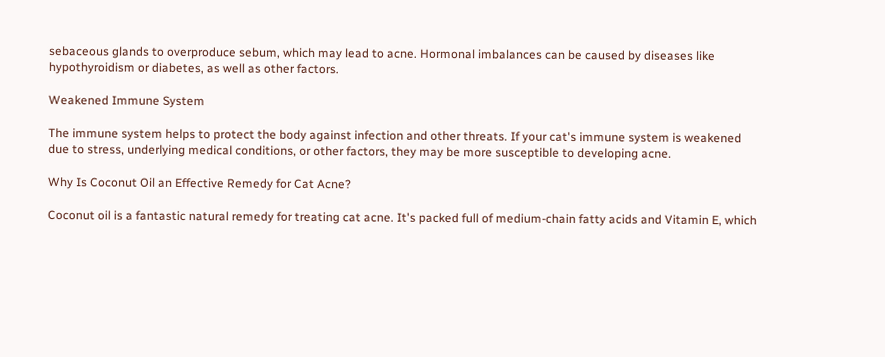sebaceous glands to overproduce sebum, which may lead to acne. Hormonal imbalances can be caused by diseases like hypothyroidism or diabetes, as well as other factors.

Weakened Immune System

The immune system helps to protect the body against infection and other threats. If your cat's immune system is weakened due to stress, underlying medical conditions, or other factors, they may be more susceptible to developing acne.

Why Is Coconut Oil an Effective Remedy for Cat Acne?

Coconut oil is a fantastic natural remedy for treating cat acne. It's packed full of medium-chain fatty acids and Vitamin E, which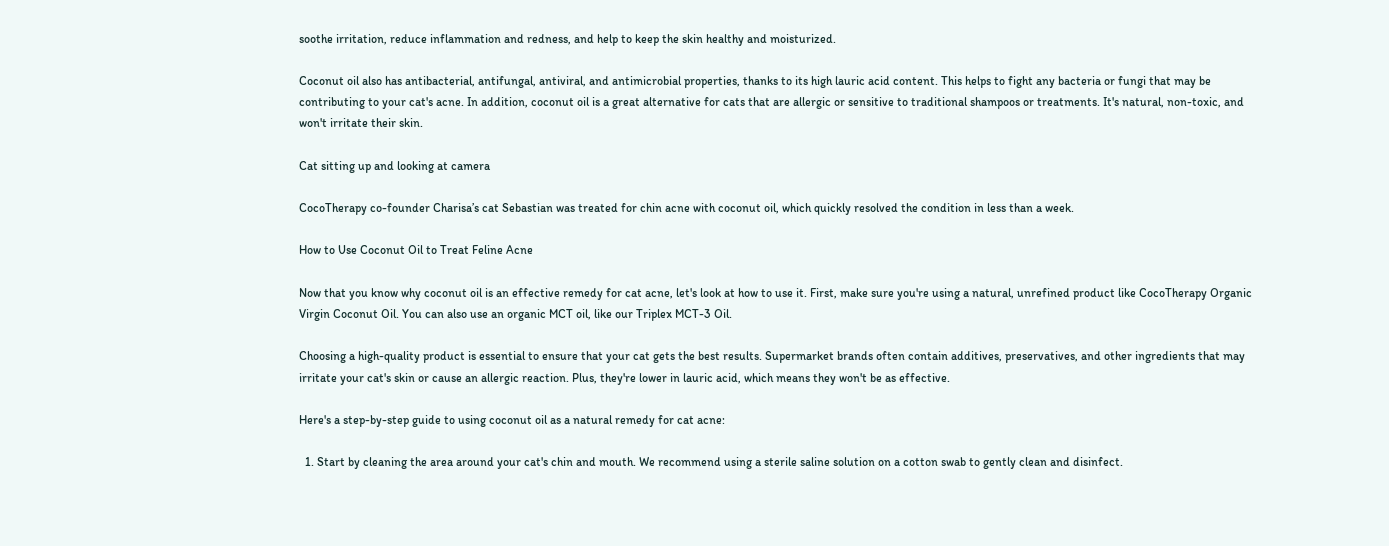soothe irritation, reduce inflammation and redness, and help to keep the skin healthy and moisturized.

Coconut oil also has antibacterial, antifungal, antiviral, and antimicrobial properties, thanks to its high lauric acid content. This helps to fight any bacteria or fungi that may be contributing to your cat's acne. In addition, coconut oil is a great alternative for cats that are allergic or sensitive to traditional shampoos or treatments. It's natural, non-toxic, and won't irritate their skin.

Cat sitting up and looking at camera

CocoTherapy co-founder Charisa’s cat Sebastian was treated for chin acne with coconut oil, which quickly resolved the condition in less than a week.

How to Use Coconut Oil to Treat Feline Acne

Now that you know why coconut oil is an effective remedy for cat acne, let's look at how to use it. First, make sure you're using a natural, unrefined product like CocoTherapy Organic Virgin Coconut Oil. You can also use an organic MCT oil, like our Triplex MCT-3 Oil.

Choosing a high-quality product is essential to ensure that your cat gets the best results. Supermarket brands often contain additives, preservatives, and other ingredients that may irritate your cat's skin or cause an allergic reaction. Plus, they're lower in lauric acid, which means they won't be as effective.

Here's a step-by-step guide to using coconut oil as a natural remedy for cat acne:

  1. Start by cleaning the area around your cat's chin and mouth. We recommend using a sterile saline solution on a cotton swab to gently clean and disinfect.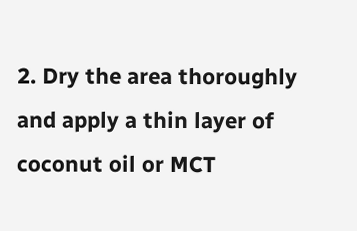2. Dry the area thoroughly and apply a thin layer of coconut oil or MCT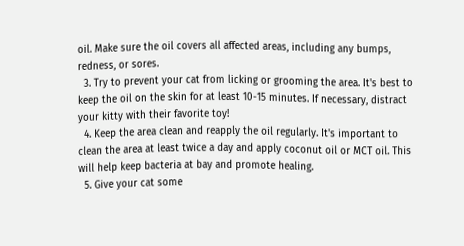oil. Make sure the oil covers all affected areas, including any bumps, redness, or sores.
  3. Try to prevent your cat from licking or grooming the area. It's best to keep the oil on the skin for at least 10-15 minutes. If necessary, distract your kitty with their favorite toy!
  4. Keep the area clean and reapply the oil regularly. It's important to clean the area at least twice a day and apply coconut oil or MCT oil. This will help keep bacteria at bay and promote healing.
  5. Give your cat some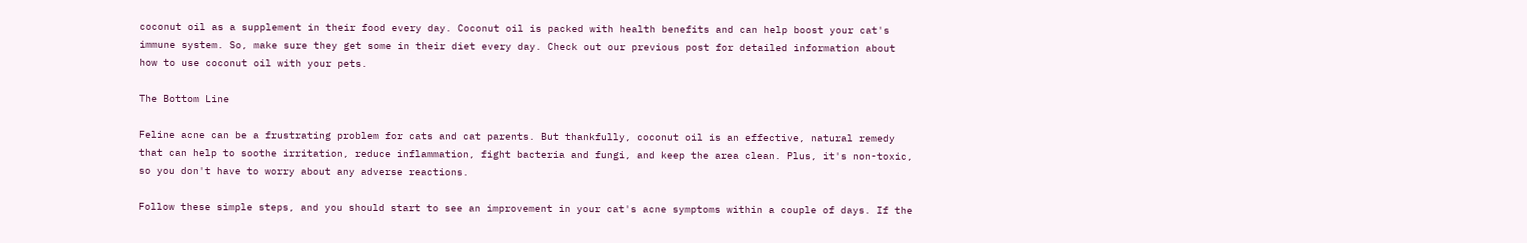coconut oil as a supplement in their food every day. Coconut oil is packed with health benefits and can help boost your cat's immune system. So, make sure they get some in their diet every day. Check out our previous post for detailed information about how to use coconut oil with your pets.

The Bottom Line

Feline acne can be a frustrating problem for cats and cat parents. But thankfully, coconut oil is an effective, natural remedy that can help to soothe irritation, reduce inflammation, fight bacteria and fungi, and keep the area clean. Plus, it's non-toxic, so you don't have to worry about any adverse reactions.

Follow these simple steps, and you should start to see an improvement in your cat's acne symptoms within a couple of days. If the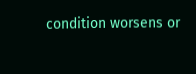condition worsens or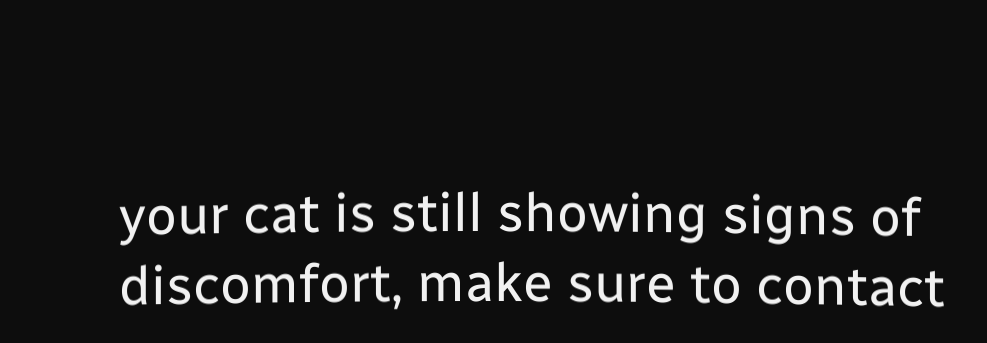your cat is still showing signs of discomfort, make sure to contact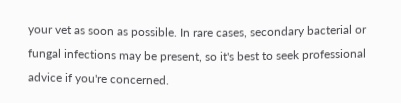your vet as soon as possible. In rare cases, secondary bacterial or fungal infections may be present, so it's best to seek professional advice if you're concerned.